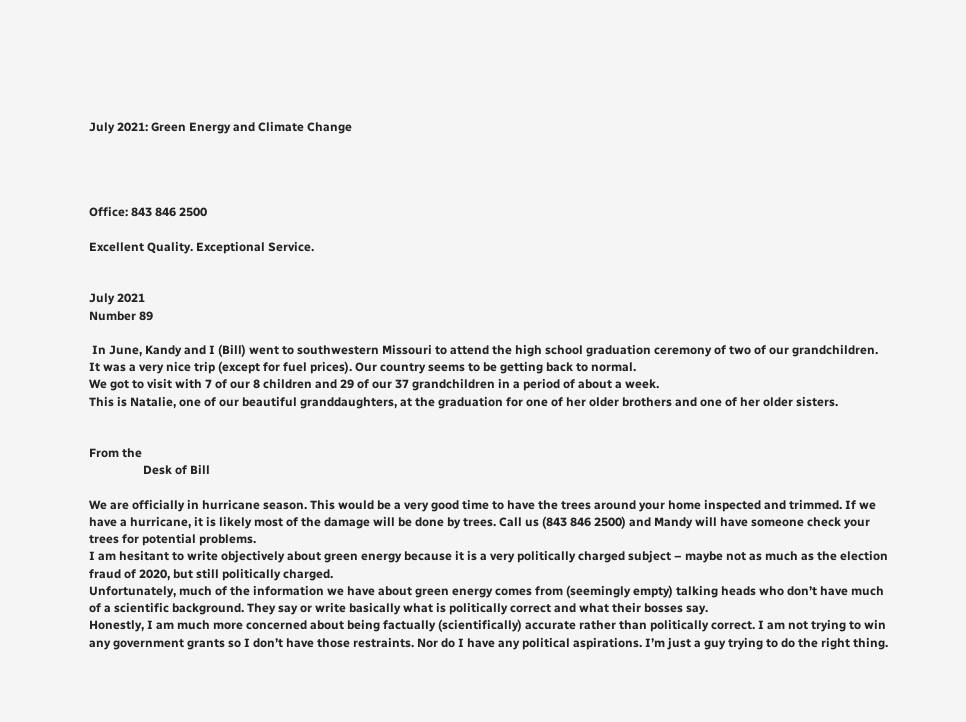July 2021: Green Energy and Climate Change




Office: 843 846 2500

Excellent Quality. Exceptional Service.


July 2021
Number 89

 In June, Kandy and I (Bill) went to southwestern Missouri to attend the high school graduation ceremony of two of our grandchildren.
It was a very nice trip (except for fuel prices). Our country seems to be getting back to normal.
We got to visit with 7 of our 8 children and 29 of our 37 grandchildren in a period of about a week.
This is Natalie, one of our beautiful granddaughters, at the graduation for one of her older brothers and one of her older sisters.


From the
                  Desk of Bill

We are officially in hurricane season. This would be a very good time to have the trees around your home inspected and trimmed. If we have a hurricane, it is likely most of the damage will be done by trees. Call us (843 846 2500) and Mandy will have someone check your trees for potential problems.
I am hesitant to write objectively about green energy because it is a very politically charged subject – maybe not as much as the election fraud of 2020, but still politically charged.
Unfortunately, much of the information we have about green energy comes from (seemingly empty) talking heads who don’t have much of a scientific background. They say or write basically what is politically correct and what their bosses say.
Honestly, I am much more concerned about being factually (scientifically) accurate rather than politically correct. I am not trying to win any government grants so I don’t have those restraints. Nor do I have any political aspirations. I’m just a guy trying to do the right thing.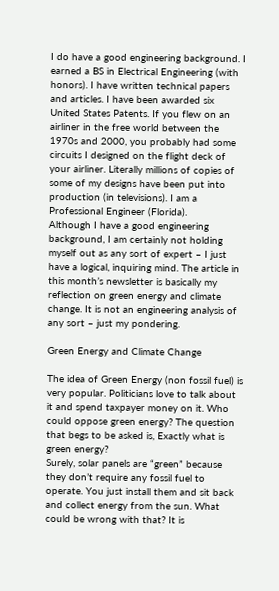I do have a good engineering background. I earned a BS in Electrical Engineering (with honors). I have written technical papers and articles. I have been awarded six United States Patents. If you flew on an airliner in the free world between the 1970s and 2000, you probably had some circuits I designed on the flight deck of your airliner. Literally millions of copies of some of my designs have been put into production (in televisions). I am a Professional Engineer (Florida).
Although I have a good engineering background, I am certainly not holding myself out as any sort of expert – I just have a logical, inquiring mind. The article in this month’s newsletter is basically my reflection on green energy and climate change. It is not an engineering analysis of any sort – just my pondering.

Green Energy and Climate Change

The idea of Green Energy (non fossil fuel) is very popular. Politicians love to talk about it and spend taxpayer money on it. Who could oppose green energy? The question that begs to be asked is, Exactly what is green energy?
Surely, solar panels are “green” because they don’t require any fossil fuel to operate. You just install them and sit back and collect energy from the sun. What could be wrong with that? It is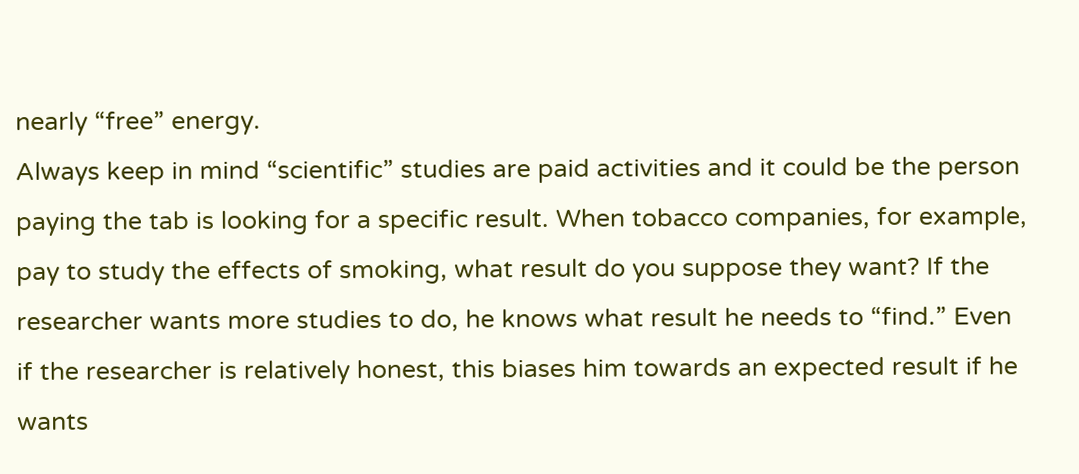nearly “free” energy.
Always keep in mind “scientific” studies are paid activities and it could be the person paying the tab is looking for a specific result. When tobacco companies, for example, pay to study the effects of smoking, what result do you suppose they want? If the researcher wants more studies to do, he knows what result he needs to “find.” Even if the researcher is relatively honest, this biases him towards an expected result if he wants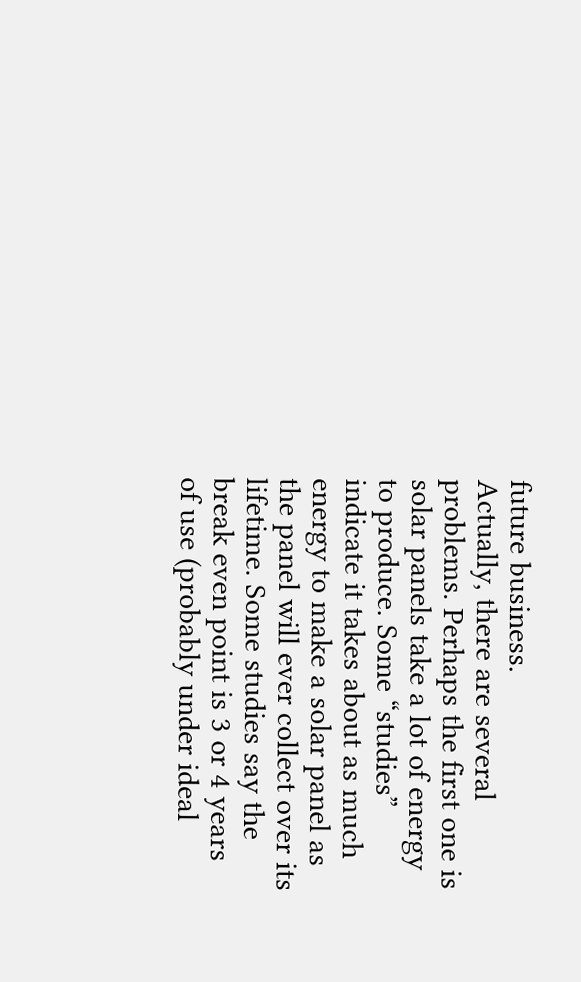future business.
Actually, there are several problems. Perhaps the first one is solar panels take a lot of energy to produce. Some “studies” indicate it takes about as much energy to make a solar panel as the panel will ever collect over its lifetime. Some studies say the break even point is 3 or 4 years of use (probably under ideal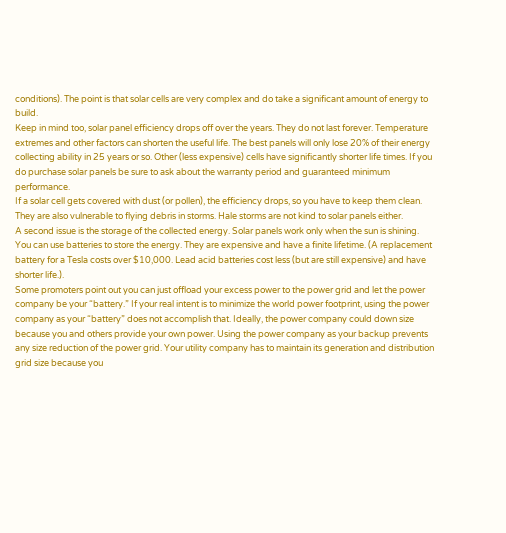conditions). The point is that solar cells are very complex and do take a significant amount of energy to build.
Keep in mind too, solar panel efficiency drops off over the years. They do not last forever. Temperature extremes and other factors can shorten the useful life. The best panels will only lose 20% of their energy collecting ability in 25 years or so. Other (less expensive) cells have significantly shorter life times. If you do purchase solar panels be sure to ask about the warranty period and guaranteed minimum performance.
If a solar cell gets covered with dust (or pollen), the efficiency drops, so you have to keep them clean. They are also vulnerable to flying debris in storms. Hale storms are not kind to solar panels either.
A second issue is the storage of the collected energy. Solar panels work only when the sun is shining. You can use batteries to store the energy. They are expensive and have a finite lifetime. (A replacement battery for a Tesla costs over $10,000. Lead acid batteries cost less (but are still expensive) and have shorter life.).
Some promoters point out you can just offload your excess power to the power grid and let the power company be your “battery.” If your real intent is to minimize the world power footprint, using the power company as your “battery” does not accomplish that. Ideally, the power company could down size because you and others provide your own power. Using the power company as your backup prevents any size reduction of the power grid. Your utility company has to maintain its generation and distribution grid size because you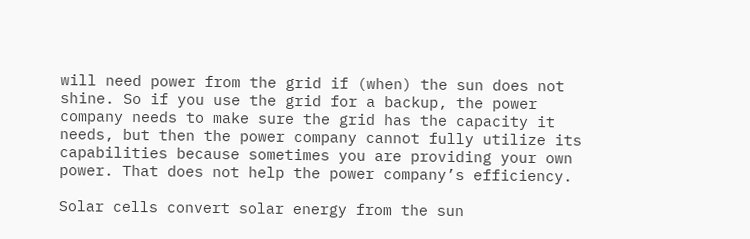will need power from the grid if (when) the sun does not shine. So if you use the grid for a backup, the power company needs to make sure the grid has the capacity it needs, but then the power company cannot fully utilize its capabilities because sometimes you are providing your own power. That does not help the power company’s efficiency.

Solar cells convert solar energy from the sun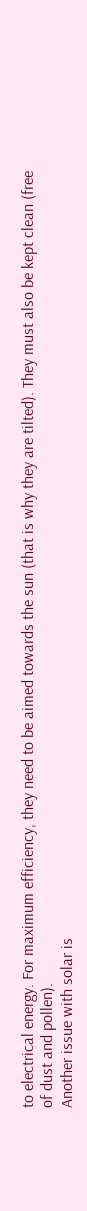to electrical energy. For maximum efficiency, they need to be aimed towards the sun (that is why they are tilted). They must also be kept clean (free of dust and pollen).
Another issue with solar is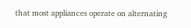that most appliances operate on alternating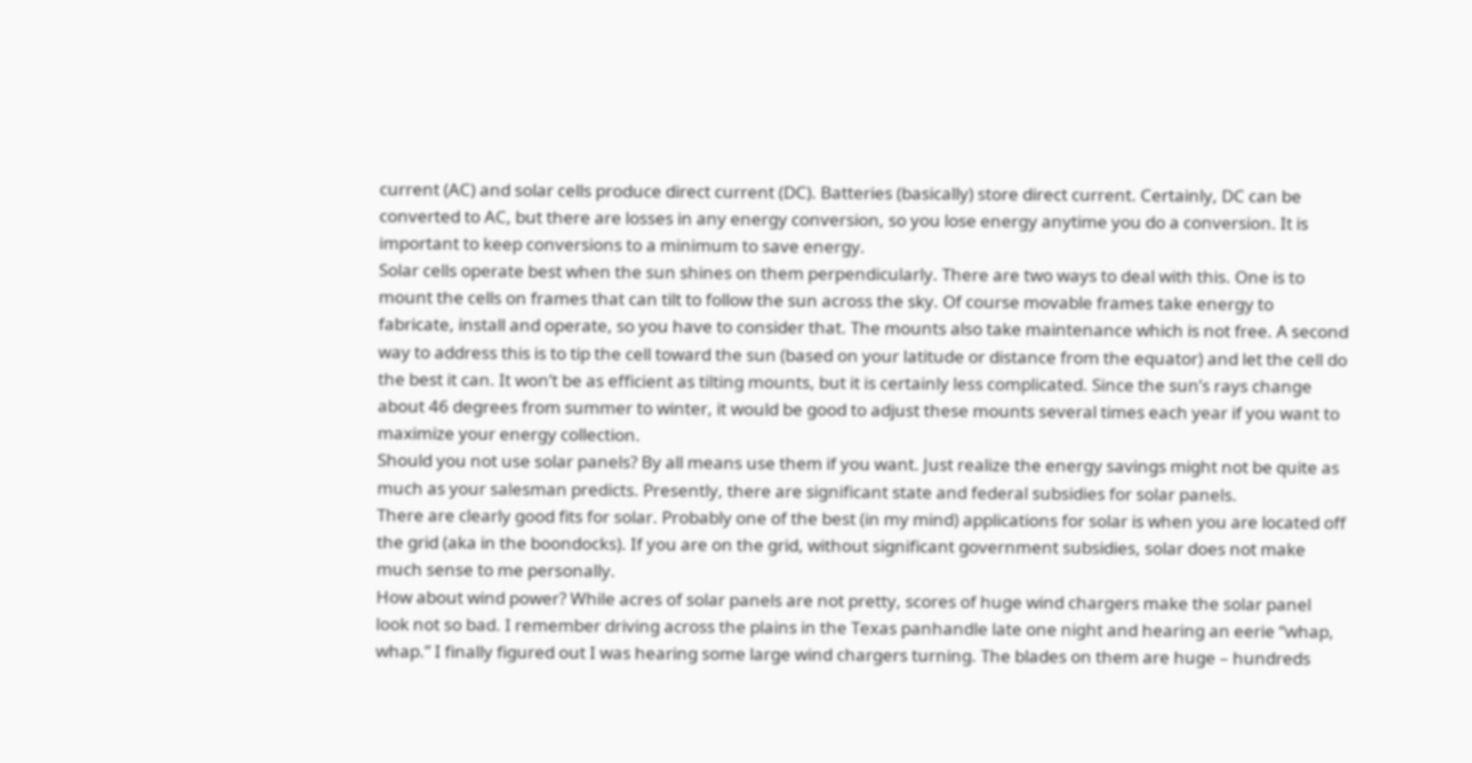current (AC) and solar cells produce direct current (DC). Batteries (basically) store direct current. Certainly, DC can be converted to AC, but there are losses in any energy conversion, so you lose energy anytime you do a conversion. It is important to keep conversions to a minimum to save energy.
Solar cells operate best when the sun shines on them perpendicularly. There are two ways to deal with this. One is to mount the cells on frames that can tilt to follow the sun across the sky. Of course movable frames take energy to fabricate, install and operate, so you have to consider that. The mounts also take maintenance which is not free. A second way to address this is to tip the cell toward the sun (based on your latitude or distance from the equator) and let the cell do the best it can. It won’t be as efficient as tilting mounts, but it is certainly less complicated. Since the sun’s rays change about 46 degrees from summer to winter, it would be good to adjust these mounts several times each year if you want to maximize your energy collection.
Should you not use solar panels? By all means use them if you want. Just realize the energy savings might not be quite as much as your salesman predicts. Presently, there are significant state and federal subsidies for solar panels.
There are clearly good fits for solar. Probably one of the best (in my mind) applications for solar is when you are located off the grid (aka in the boondocks). If you are on the grid, without significant government subsidies, solar does not make much sense to me personally.
How about wind power? While acres of solar panels are not pretty, scores of huge wind chargers make the solar panel look not so bad. I remember driving across the plains in the Texas panhandle late one night and hearing an eerie “whap, whap.” I finally figured out I was hearing some large wind chargers turning. The blades on them are huge – hundreds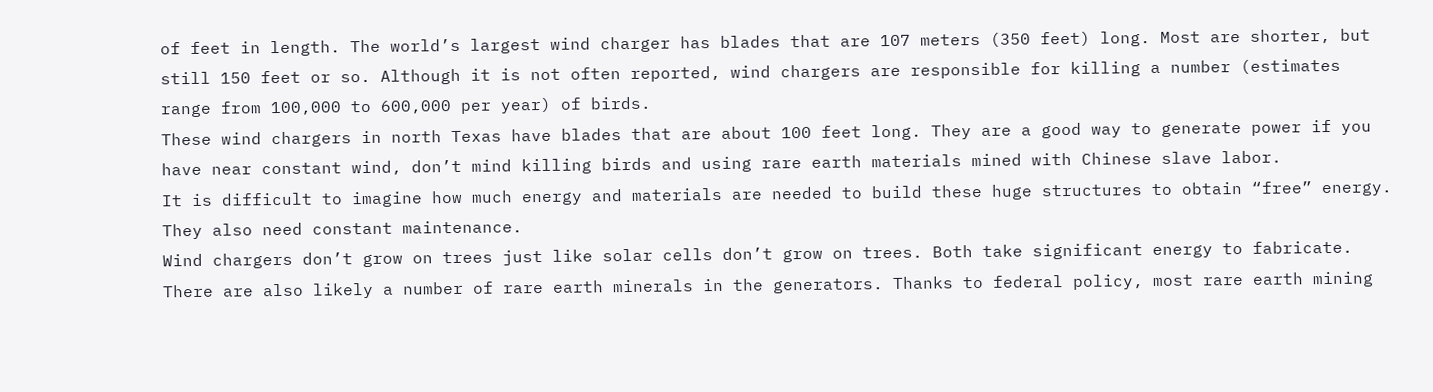of feet in length. The world’s largest wind charger has blades that are 107 meters (350 feet) long. Most are shorter, but still 150 feet or so. Although it is not often reported, wind chargers are responsible for killing a number (estimates range from 100,000 to 600,000 per year) of birds.
These wind chargers in north Texas have blades that are about 100 feet long. They are a good way to generate power if you have near constant wind, don’t mind killing birds and using rare earth materials mined with Chinese slave labor.
It is difficult to imagine how much energy and materials are needed to build these huge structures to obtain “free” energy. They also need constant maintenance.
Wind chargers don’t grow on trees just like solar cells don’t grow on trees. Both take significant energy to fabricate. There are also likely a number of rare earth minerals in the generators. Thanks to federal policy, most rare earth mining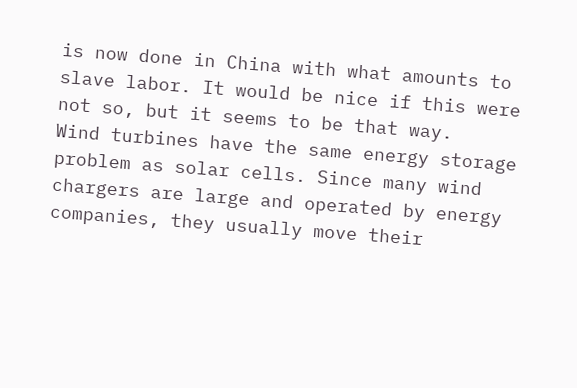is now done in China with what amounts to slave labor. It would be nice if this were not so, but it seems to be that way.
Wind turbines have the same energy storage problem as solar cells. Since many wind chargers are large and operated by energy companies, they usually move their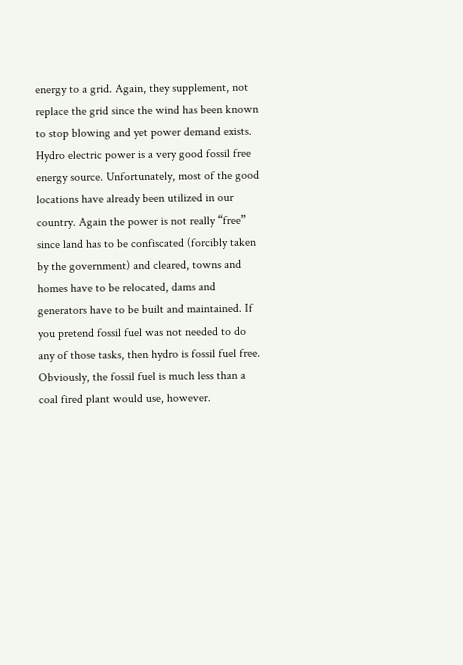energy to a grid. Again, they supplement, not replace the grid since the wind has been known to stop blowing and yet power demand exists.
Hydro electric power is a very good fossil free energy source. Unfortunately, most of the good locations have already been utilized in our country. Again the power is not really “free” since land has to be confiscated (forcibly taken by the government) and cleared, towns and homes have to be relocated, dams and generators have to be built and maintained. If you pretend fossil fuel was not needed to do any of those tasks, then hydro is fossil fuel free. Obviously, the fossil fuel is much less than a coal fired plant would use, however.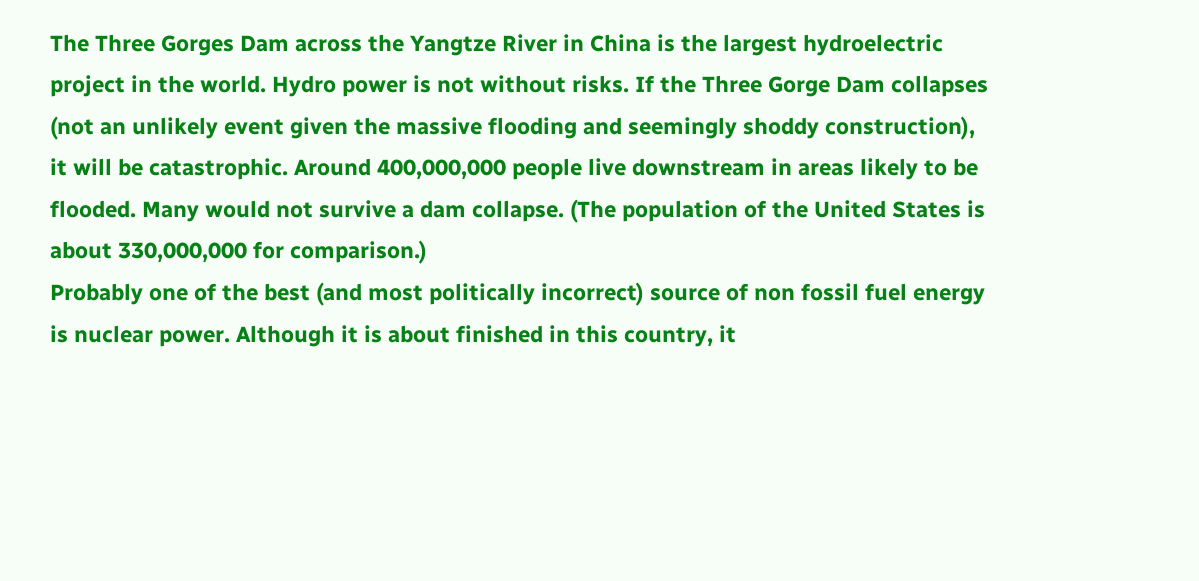The Three Gorges Dam across the Yangtze River in China is the largest hydroelectric project in the world. Hydro power is not without risks. If the Three Gorge Dam collapses (not an unlikely event given the massive flooding and seemingly shoddy construction), it will be catastrophic. Around 400,000,000 people live downstream in areas likely to be flooded. Many would not survive a dam collapse. (The population of the United States is about 330,000,000 for comparison.)
Probably one of the best (and most politically incorrect) source of non fossil fuel energy is nuclear power. Although it is about finished in this country, it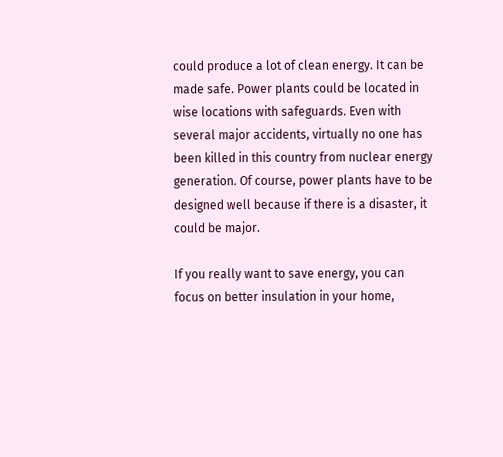could produce a lot of clean energy. It can be made safe. Power plants could be located in wise locations with safeguards. Even with several major accidents, virtually no one has been killed in this country from nuclear energy generation. Of course, power plants have to be designed well because if there is a disaster, it could be major.

If you really want to save energy, you can focus on better insulation in your home,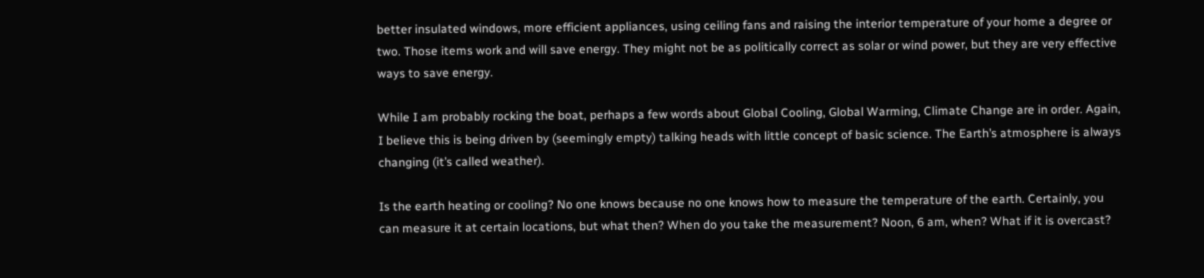better insulated windows, more efficient appliances, using ceiling fans and raising the interior temperature of your home a degree or two. Those items work and will save energy. They might not be as politically correct as solar or wind power, but they are very effective ways to save energy.

While I am probably rocking the boat, perhaps a few words about Global Cooling, Global Warming, Climate Change are in order. Again, I believe this is being driven by (seemingly empty) talking heads with little concept of basic science. The Earth’s atmosphere is always changing (it’s called weather).

Is the earth heating or cooling? No one knows because no one knows how to measure the temperature of the earth. Certainly, you can measure it at certain locations, but what then? When do you take the measurement? Noon, 6 am, when? What if it is overcast?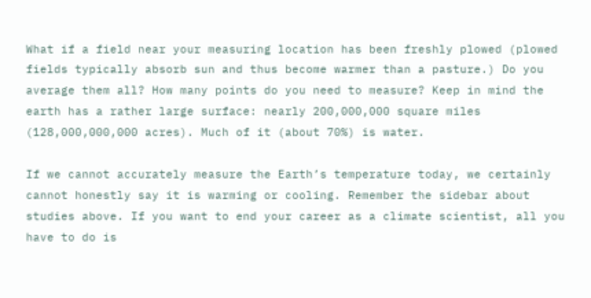What if a field near your measuring location has been freshly plowed (plowed fields typically absorb sun and thus become warmer than a pasture.) Do you average them all? How many points do you need to measure? Keep in mind the earth has a rather large surface: nearly 200,000,000 square miles (128,000,000,000 acres). Much of it (about 70%) is water.

If we cannot accurately measure the Earth’s temperature today, we certainly cannot honestly say it is warming or cooling. Remember the sidebar about studies above. If you want to end your career as a climate scientist, all you have to do is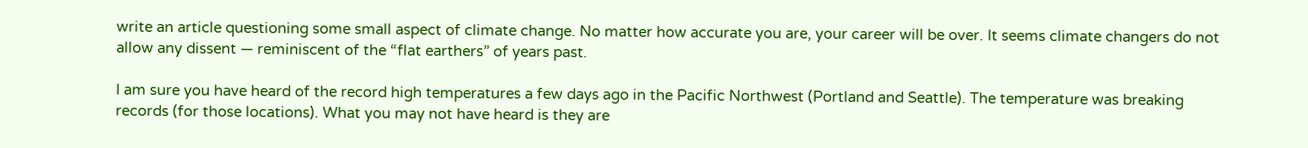write an article questioning some small aspect of climate change. No matter how accurate you are, your career will be over. It seems climate changers do not allow any dissent — reminiscent of the “flat earthers” of years past.

I am sure you have heard of the record high temperatures a few days ago in the Pacific Northwest (Portland and Seattle). The temperature was breaking records (for those locations). What you may not have heard is they are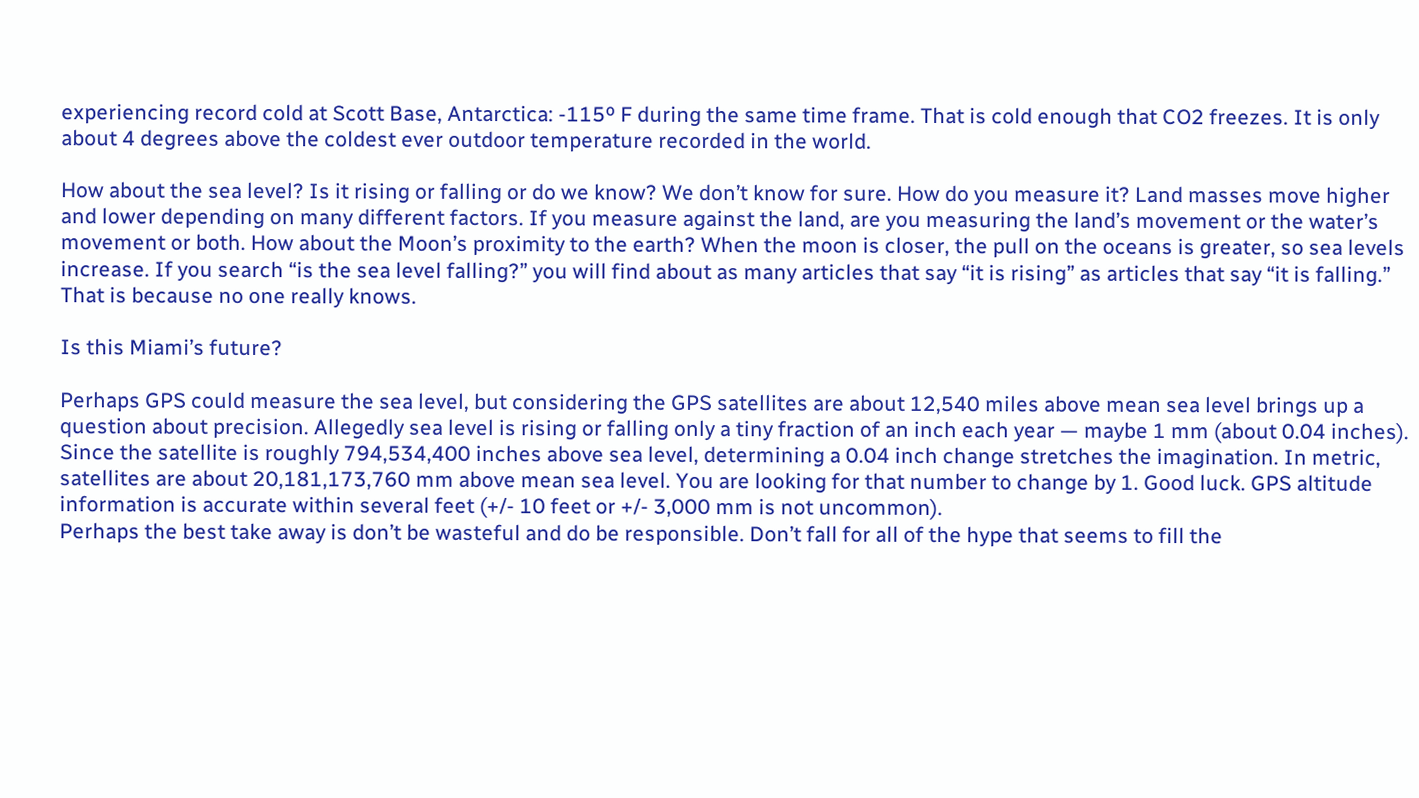experiencing record cold at Scott Base, Antarctica: -115º F during the same time frame. That is cold enough that CO2 freezes. It is only about 4 degrees above the coldest ever outdoor temperature recorded in the world.

How about the sea level? Is it rising or falling or do we know? We don’t know for sure. How do you measure it? Land masses move higher and lower depending on many different factors. If you measure against the land, are you measuring the land’s movement or the water’s movement or both. How about the Moon’s proximity to the earth? When the moon is closer, the pull on the oceans is greater, so sea levels increase. If you search “is the sea level falling?” you will find about as many articles that say “it is rising” as articles that say “it is falling.” That is because no one really knows.

Is this Miami’s future?

Perhaps GPS could measure the sea level, but considering the GPS satellites are about 12,540 miles above mean sea level brings up a question about precision. Allegedly sea level is rising or falling only a tiny fraction of an inch each year — maybe 1 mm (about 0.04 inches).
Since the satellite is roughly 794,534,400 inches above sea level, determining a 0.04 inch change stretches the imagination. In metric, satellites are about 20,181,173,760 mm above mean sea level. You are looking for that number to change by 1. Good luck. GPS altitude information is accurate within several feet (+/- 10 feet or +/- 3,000 mm is not uncommon).
Perhaps the best take away is don’t be wasteful and do be responsible. Don’t fall for all of the hype that seems to fill the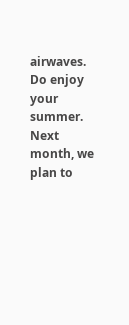airwaves. Do enjoy your summer.
Next month, we plan to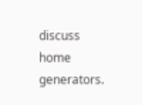discuss home generators.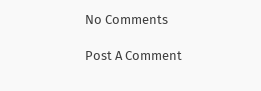No Comments

Post A Comment